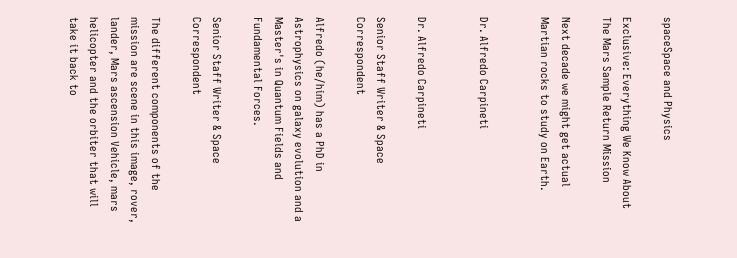spaceSpace and Physics

Exclusive: Everything We Know About The Mars Sample Return Mission

Next decade we might get actual Martian rocks to study on Earth.


Dr. Alfredo Carpineti


Dr. Alfredo Carpineti

Senior Staff Writer & Space Correspondent

Alfredo (he/him) has a PhD in Astrophysics on galaxy evolution and a Master's in Quantum Fields and Fundamental Forces.

Senior Staff Writer & Space Correspondent

The different components of the mission are scene in this image, rover, lander, Mars ascension Vehicle, mars helicopter and the orbiter that will take it back to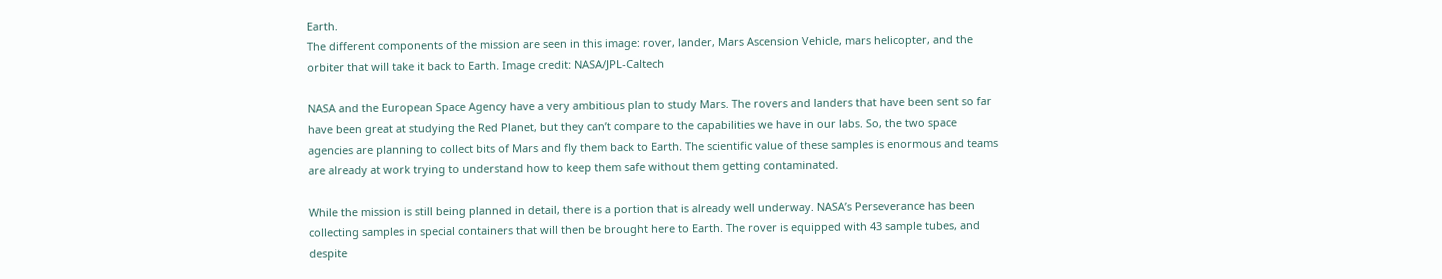Earth.
The different components of the mission are seen in this image: rover, lander, Mars Ascension Vehicle, mars helicopter, and the orbiter that will take it back to Earth. Image credit: NASA/JPL-Caltech

NASA and the European Space Agency have a very ambitious plan to study Mars. The rovers and landers that have been sent so far have been great at studying the Red Planet, but they can’t compare to the capabilities we have in our labs. So, the two space agencies are planning to collect bits of Mars and fly them back to Earth. The scientific value of these samples is enormous and teams are already at work trying to understand how to keep them safe without them getting contaminated.

While the mission is still being planned in detail, there is a portion that is already well underway. NASA’s Perseverance has been collecting samples in special containers that will then be brought here to Earth. The rover is equipped with 43 sample tubes, and despite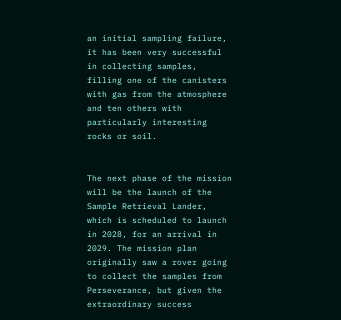an initial sampling failure, it has been very successful in collecting samples, filling one of the canisters with gas from the atmosphere and ten others with particularly interesting rocks or soil.


The next phase of the mission will be the launch of the Sample Retrieval Lander, which is scheduled to launch in 2028, for an arrival in 2029. The mission plan originally saw a rover going to collect the samples from Perseverance, but given the extraordinary success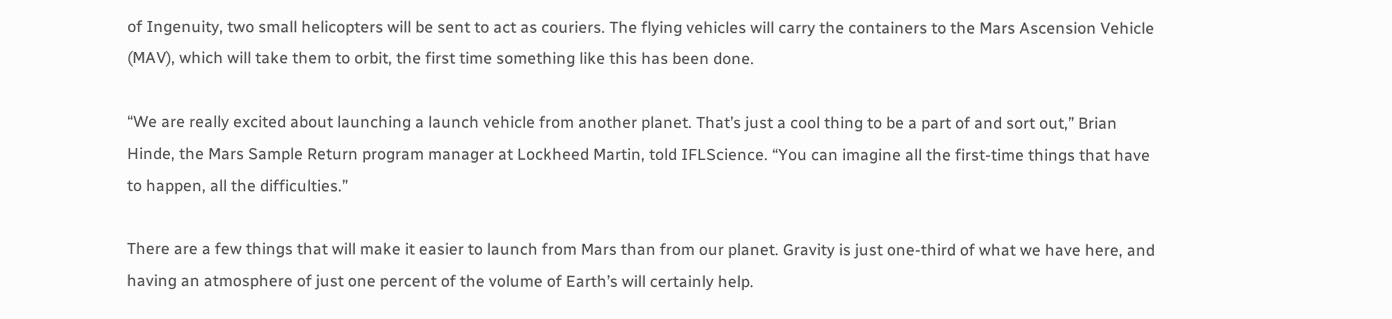of Ingenuity, two small helicopters will be sent to act as couriers. The flying vehicles will carry the containers to the Mars Ascension Vehicle (MAV), which will take them to orbit, the first time something like this has been done.

“We are really excited about launching a launch vehicle from another planet. That’s just a cool thing to be a part of and sort out,” Brian Hinde, the Mars Sample Return program manager at Lockheed Martin, told IFLScience. “You can imagine all the first-time things that have to happen, all the difficulties.”

There are a few things that will make it easier to launch from Mars than from our planet. Gravity is just one-third of what we have here, and having an atmosphere of just one percent of the volume of Earth’s will certainly help.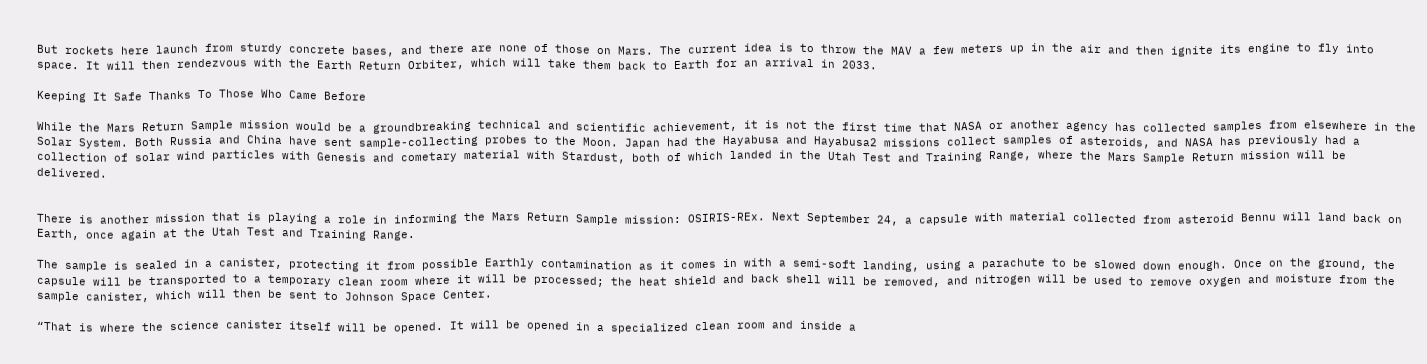But rockets here launch from sturdy concrete bases, and there are none of those on Mars. The current idea is to throw the MAV a few meters up in the air and then ignite its engine to fly into space. It will then rendezvous with the Earth Return Orbiter, which will take them back to Earth for an arrival in 2033.

Keeping It Safe Thanks To Those Who Came Before

While the Mars Return Sample mission would be a groundbreaking technical and scientific achievement, it is not the first time that NASA or another agency has collected samples from elsewhere in the Solar System. Both Russia and China have sent sample-collecting probes to the Moon. Japan had the Hayabusa and Hayabusa2 missions collect samples of asteroids, and NASA has previously had a collection of solar wind particles with Genesis and cometary material with Stardust, both of which landed in the Utah Test and Training Range, where the Mars Sample Return mission will be delivered.


There is another mission that is playing a role in informing the Mars Return Sample mission: OSIRIS-REx. Next September 24, a capsule with material collected from asteroid Bennu will land back on Earth, once again at the Utah Test and Training Range.

The sample is sealed in a canister, protecting it from possible Earthly contamination as it comes in with a semi-soft landing, using a parachute to be slowed down enough. Once on the ground, the capsule will be transported to a temporary clean room where it will be processed; the heat shield and back shell will be removed, and nitrogen will be used to remove oxygen and moisture from the sample canister, which will then be sent to Johnson Space Center.

“That is where the science canister itself will be opened. It will be opened in a specialized clean room and inside a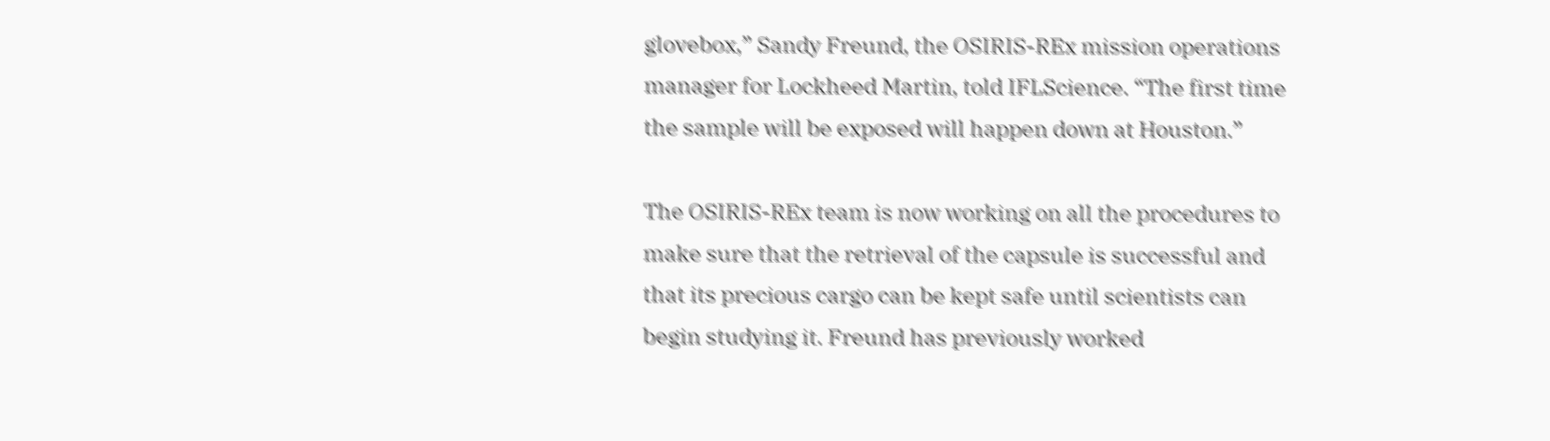glovebox,” Sandy Freund, the OSIRIS-REx mission operations manager for Lockheed Martin, told IFLScience. “The first time the sample will be exposed will happen down at Houston.”

The OSIRIS-REx team is now working on all the procedures to make sure that the retrieval of the capsule is successful and that its precious cargo can be kept safe until scientists can begin studying it. Freund has previously worked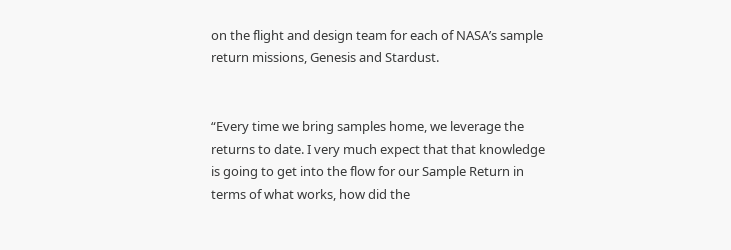on the flight and design team for each of NASA’s sample return missions, Genesis and Stardust.


“Every time we bring samples home, we leverage the returns to date. I very much expect that that knowledge is going to get into the flow for our Sample Return in terms of what works, how did the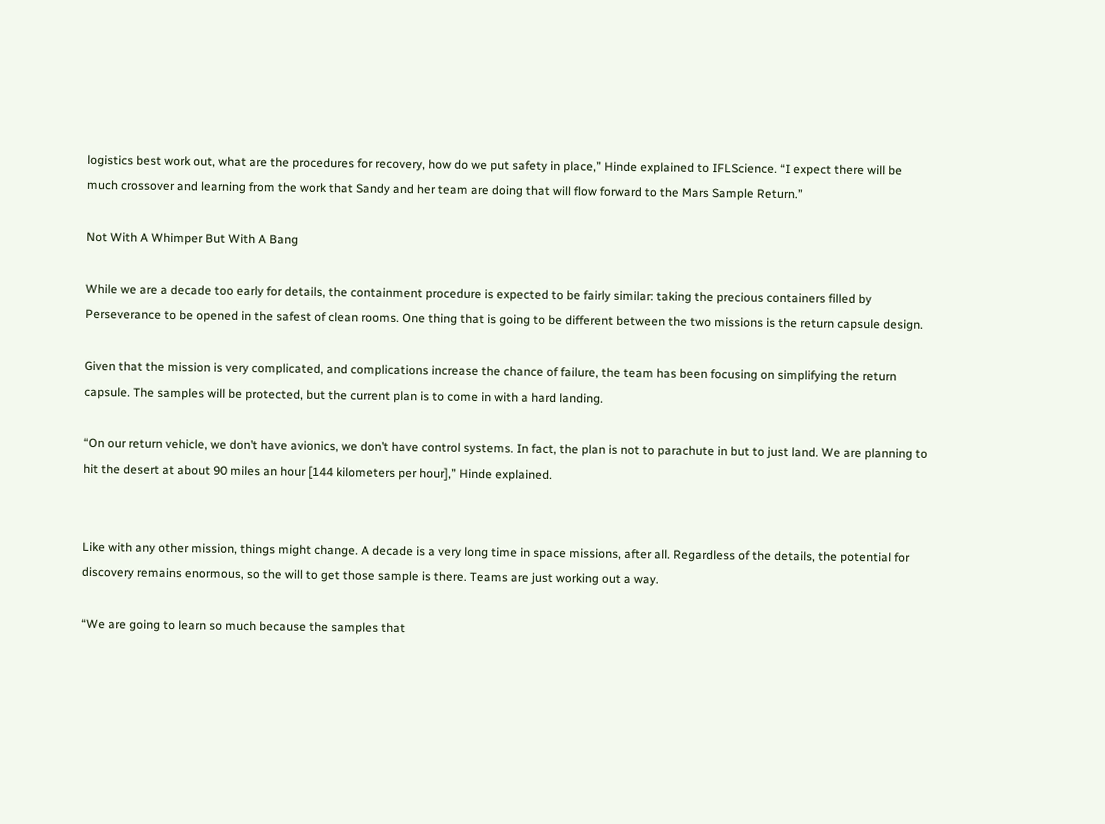logistics best work out, what are the procedures for recovery, how do we put safety in place,” Hinde explained to IFLScience. “I expect there will be much crossover and learning from the work that Sandy and her team are doing that will flow forward to the Mars Sample Return.”

Not With A Whimper But With A Bang

While we are a decade too early for details, the containment procedure is expected to be fairly similar: taking the precious containers filled by Perseverance to be opened in the safest of clean rooms. One thing that is going to be different between the two missions is the return capsule design.

Given that the mission is very complicated, and complications increase the chance of failure, the team has been focusing on simplifying the return capsule. The samples will be protected, but the current plan is to come in with a hard landing.

“On our return vehicle, we don’t have avionics, we don’t have control systems. In fact, the plan is not to parachute in but to just land. We are planning to hit the desert at about 90 miles an hour [144 kilometers per hour],” Hinde explained.


Like with any other mission, things might change. A decade is a very long time in space missions, after all. Regardless of the details, the potential for discovery remains enormous, so the will to get those sample is there. Teams are just working out a way.

“We are going to learn so much because the samples that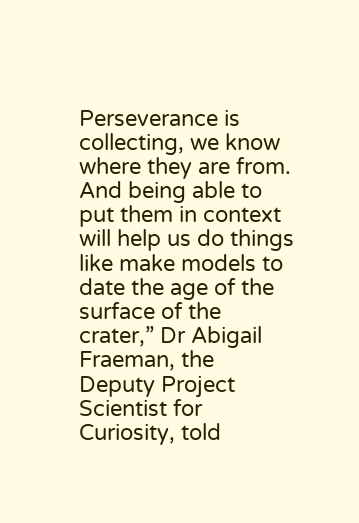Perseverance is collecting, we know where they are from. And being able to put them in context will help us do things like make models to date the age of the surface of the crater,” Dr Abigail Fraeman, the Deputy Project Scientist for Curiosity, told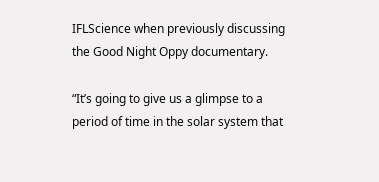IFLScience when previously discussing the Good Night Oppy documentary.

“It’s going to give us a glimpse to a period of time in the solar system that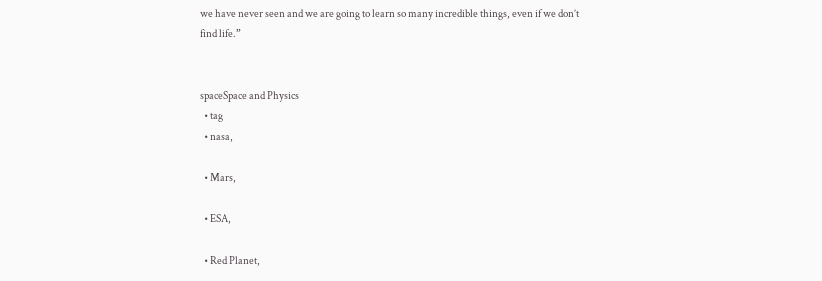we have never seen and we are going to learn so many incredible things, even if we don’t find life.”


spaceSpace and Physics
  • tag
  • nasa,

  • Mars,

  • ESA,

  • Red Planet,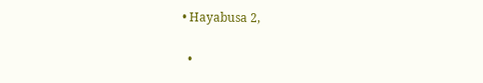• Hayabusa 2,

  •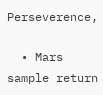Perseverence,

  • Mars sample return